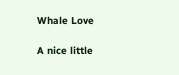Whale Love

A nice little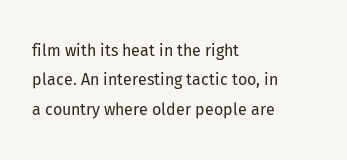film with its heat in the right place. An interesting tactic too, in a country where older people are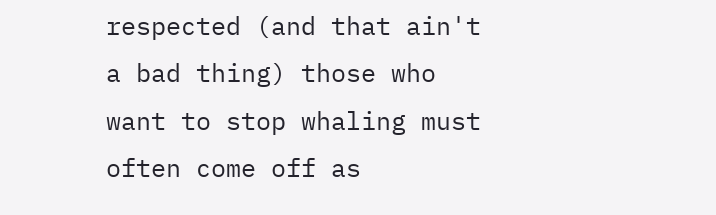respected (and that ain't a bad thing) those who want to stop whaling must often come off as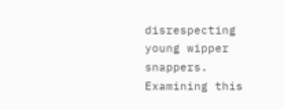disrespecting young wipper snappers. Examining this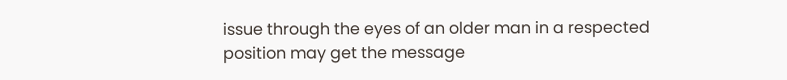issue through the eyes of an older man in a respected position may get the message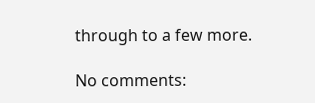through to a few more.

No comments: